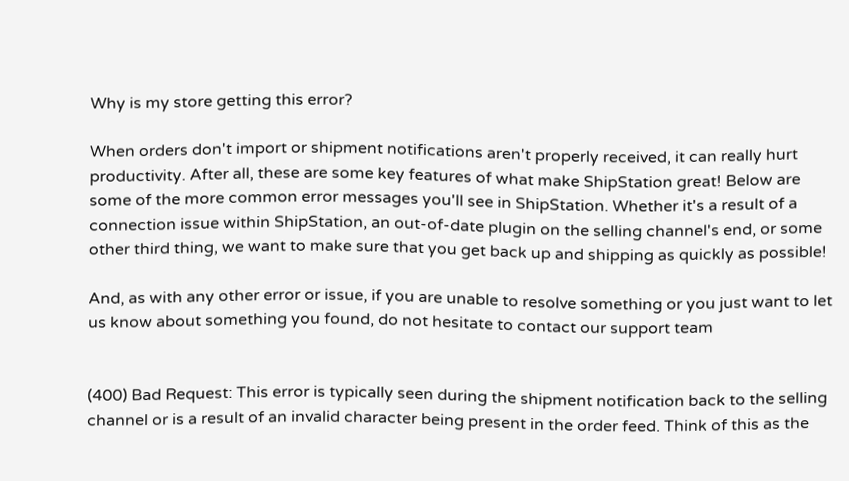Why is my store getting this error?

When orders don't import or shipment notifications aren't properly received, it can really hurt productivity. After all, these are some key features of what make ShipStation great! Below are some of the more common error messages you'll see in ShipStation. Whether it's a result of a connection issue within ShipStation, an out-of-date plugin on the selling channel's end, or some other third thing, we want to make sure that you get back up and shipping as quickly as possible!

And, as with any other error or issue, if you are unable to resolve something or you just want to let us know about something you found, do not hesitate to contact our support team


(400) Bad Request: This error is typically seen during the shipment notification back to the selling channel or is a result of an invalid character being present in the order feed. Think of this as the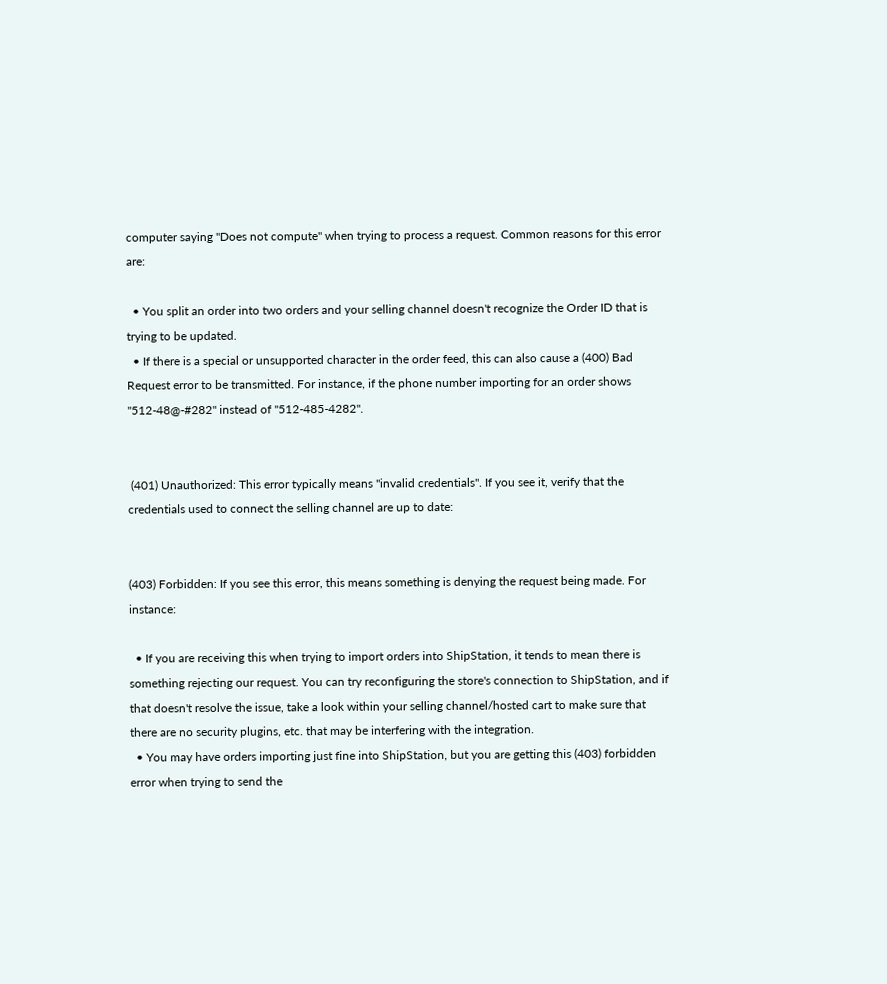computer saying "Does not compute" when trying to process a request. Common reasons for this error are:

  • You split an order into two orders and your selling channel doesn't recognize the Order ID that is trying to be updated.
  • If there is a special or unsupported character in the order feed, this can also cause a (400) Bad Request error to be transmitted. For instance, if the phone number importing for an order shows "512-48@-#282" instead of "512-485-4282".


 (401) Unauthorized: This error typically means "invalid credentials". If you see it, verify that the credentials used to connect the selling channel are up to date:


(403) Forbidden: If you see this error, this means something is denying the request being made. For instance:

  • If you are receiving this when trying to import orders into ShipStation, it tends to mean there is something rejecting our request. You can try reconfiguring the store's connection to ShipStation, and if that doesn't resolve the issue, take a look within your selling channel/hosted cart to make sure that there are no security plugins, etc. that may be interfering with the integration.
  • You may have orders importing just fine into ShipStation, but you are getting this (403) forbidden error when trying to send the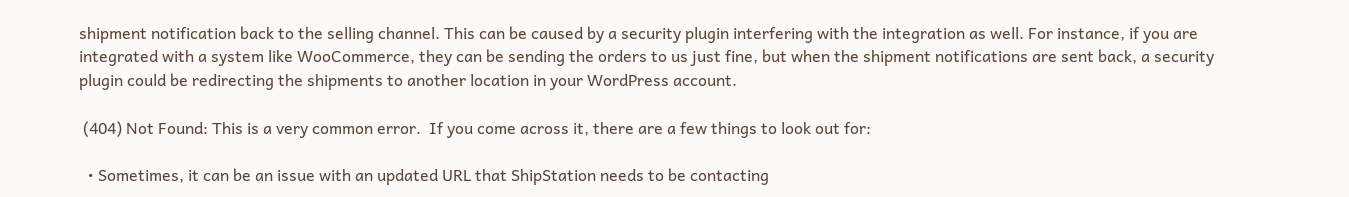shipment notification back to the selling channel. This can be caused by a security plugin interfering with the integration as well. For instance, if you are integrated with a system like WooCommerce, they can be sending the orders to us just fine, but when the shipment notifications are sent back, a security plugin could be redirecting the shipments to another location in your WordPress account.

 (404) Not Found: This is a very common error.  If you come across it, there are a few things to look out for:

  • Sometimes, it can be an issue with an updated URL that ShipStation needs to be contacting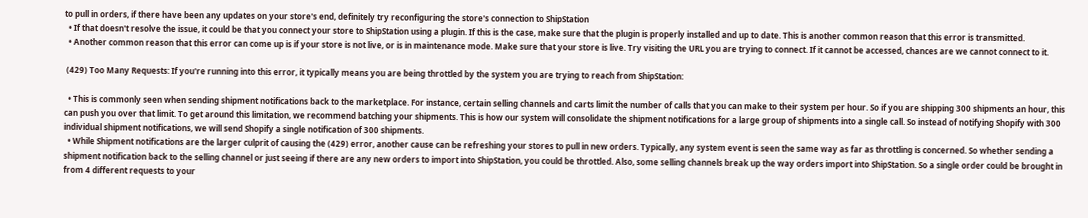to pull in orders, if there have been any updates on your store's end, definitely try reconfiguring the store's connection to ShipStation
  • If that doesn't resolve the issue, it could be that you connect your store to ShipStation using a plugin. If this is the case, make sure that the plugin is properly installed and up to date. This is another common reason that this error is transmitted.
  • Another common reason that this error can come up is if your store is not live, or is in maintenance mode. Make sure that your store is live. Try visiting the URL you are trying to connect. If it cannot be accessed, chances are we cannot connect to it.

 (429) Too Many Requests: If you're running into this error, it typically means you are being throttled by the system you are trying to reach from ShipStation:

  • This is commonly seen when sending shipment notifications back to the marketplace. For instance, certain selling channels and carts limit the number of calls that you can make to their system per hour. So if you are shipping 300 shipments an hour, this can push you over that limit. To get around this limitation, we recommend batching your shipments. This is how our system will consolidate the shipment notifications for a large group of shipments into a single call. So instead of notifying Shopify with 300 individual shipment notifications, we will send Shopify a single notification of 300 shipments.
  • While Shipment notifications are the larger culprit of causing the (429) error, another cause can be refreshing your stores to pull in new orders. Typically, any system event is seen the same way as far as throttling is concerned. So whether sending a shipment notification back to the selling channel or just seeing if there are any new orders to import into ShipStation, you could be throttled. Also, some selling channels break up the way orders import into ShipStation. So a single order could be brought in from 4 different requests to your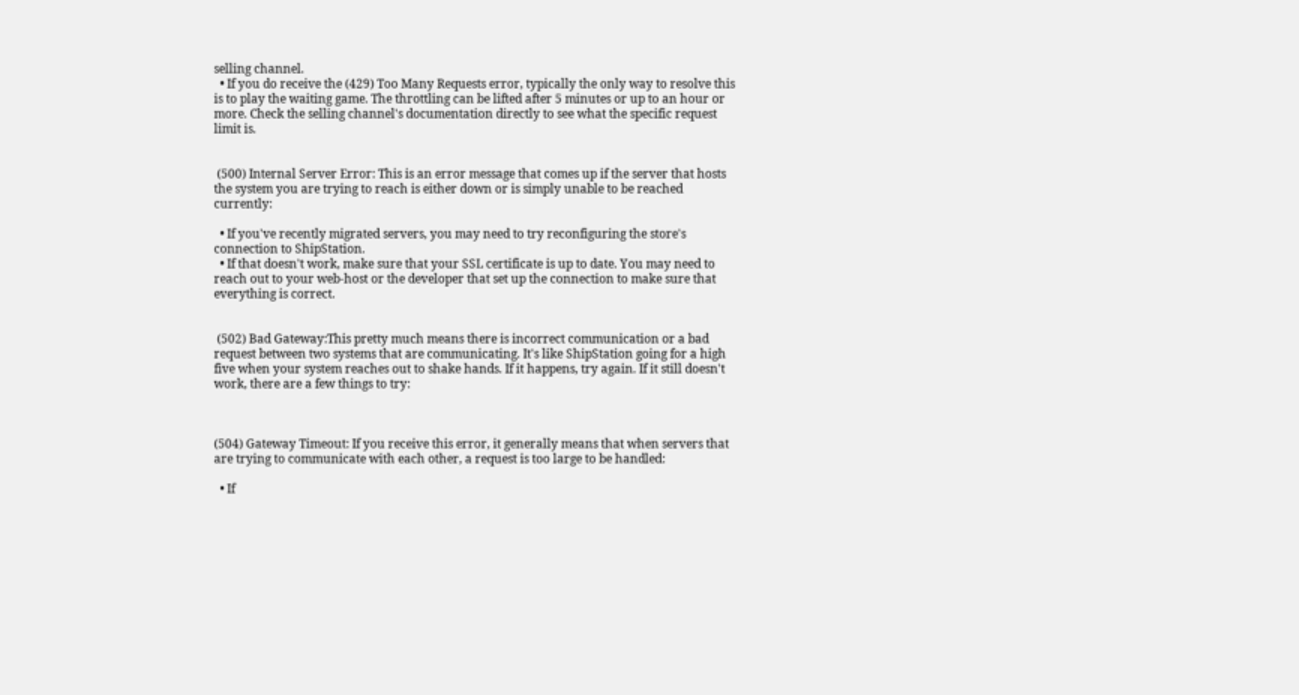selling channel.
  • If you do receive the (429) Too Many Requests error, typically the only way to resolve this is to play the waiting game. The throttling can be lifted after 5 minutes or up to an hour or more. Check the selling channel's documentation directly to see what the specific request limit is.


 (500) Internal Server Error: This is an error message that comes up if the server that hosts the system you are trying to reach is either down or is simply unable to be reached currently:

  • If you've recently migrated servers, you may need to try reconfiguring the store's connection to ShipStation.
  • If that doesn't work, make sure that your SSL certificate is up to date. You may need to reach out to your web-host or the developer that set up the connection to make sure that everything is correct.


 (502) Bad Gateway:This pretty much means there is incorrect communication or a bad request between two systems that are communicating. It's like ShipStation going for a high five when your system reaches out to shake hands. If it happens, try again. If it still doesn't work, there are a few things to try:



(504) Gateway Timeout: If you receive this error, it generally means that when servers that are trying to communicate with each other, a request is too large to be handled:

  • If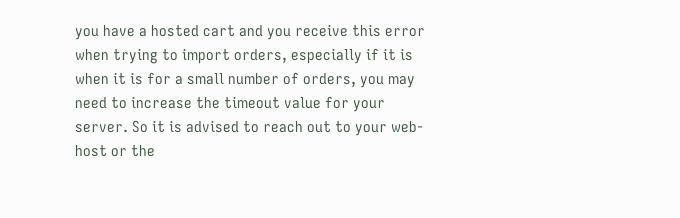you have a hosted cart and you receive this error when trying to import orders, especially if it is when it is for a small number of orders, you may need to increase the timeout value for your server. So it is advised to reach out to your web-host or the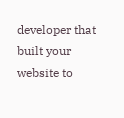developer that built your website to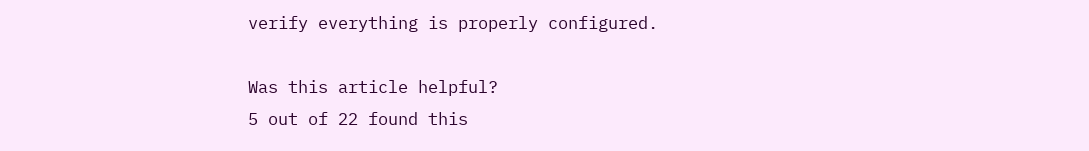verify everything is properly configured.

Was this article helpful?
5 out of 22 found this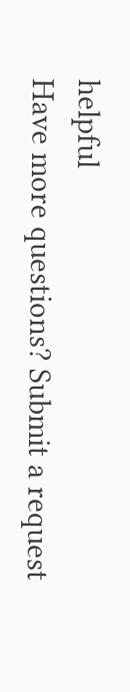helpful
Have more questions? Submit a request